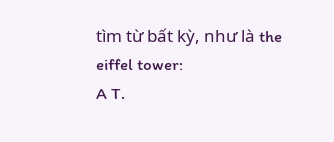tìm từ bất kỳ, như là the eiffel tower:
A T.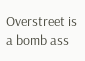Overstreet is a bomb ass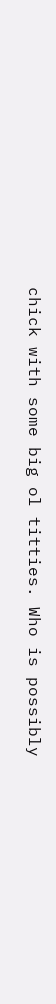chick with some big ol titties. Who is possibly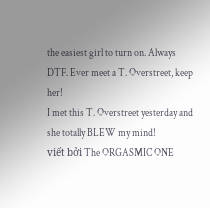the easiest girl to turn on. Always DTF. Ever meet a T. Overstreet, keep her!
I met this T. Overstreet yesterday and she totally BLEW my mind!
viết bởi The ORGASMIC ONE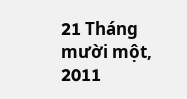21 Tháng mười một, 2011